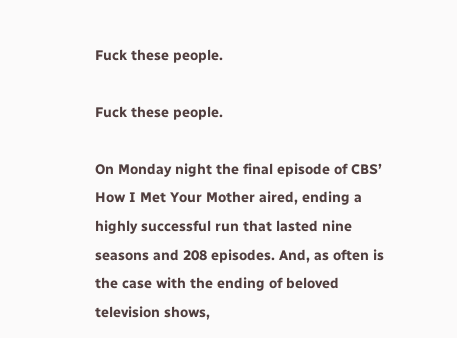Fuck these people.

Fuck these people.

On Monday night the final episode of CBS’ How I Met Your Mother aired, ending a highly successful run that lasted nine seasons and 208 episodes. And, as often is the case with the ending of beloved television shows,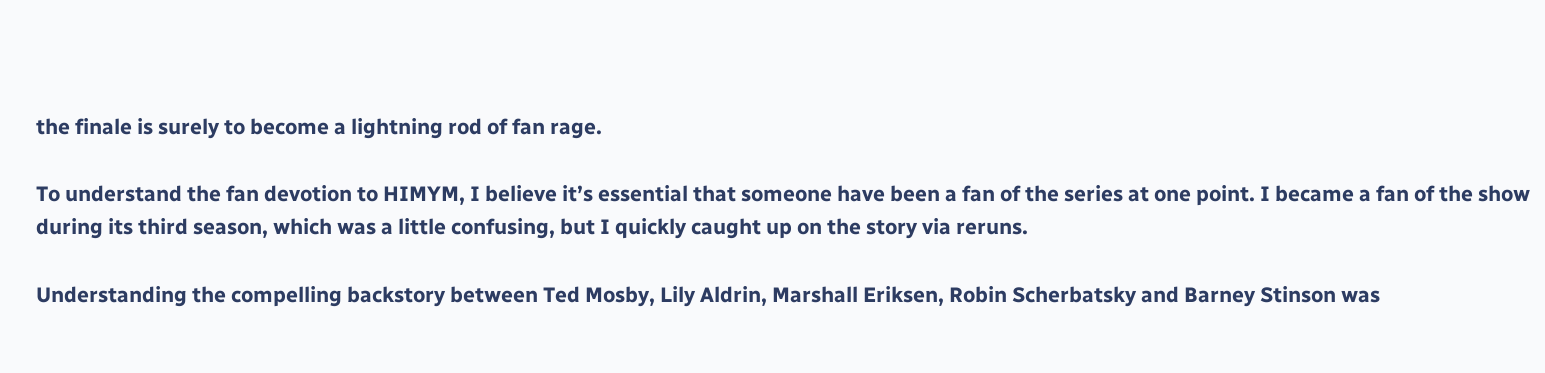the finale is surely to become a lightning rod of fan rage.

To understand the fan devotion to HIMYM, I believe it’s essential that someone have been a fan of the series at one point. I became a fan of the show during its third season, which was a little confusing, but I quickly caught up on the story via reruns.

Understanding the compelling backstory between Ted Mosby, Lily Aldrin, Marshall Eriksen, Robin Scherbatsky and Barney Stinson was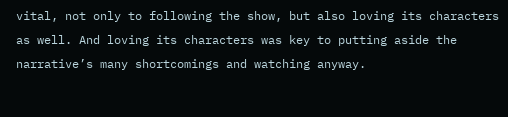vital, not only to following the show, but also loving its characters as well. And loving its characters was key to putting aside the narrative’s many shortcomings and watching anyway.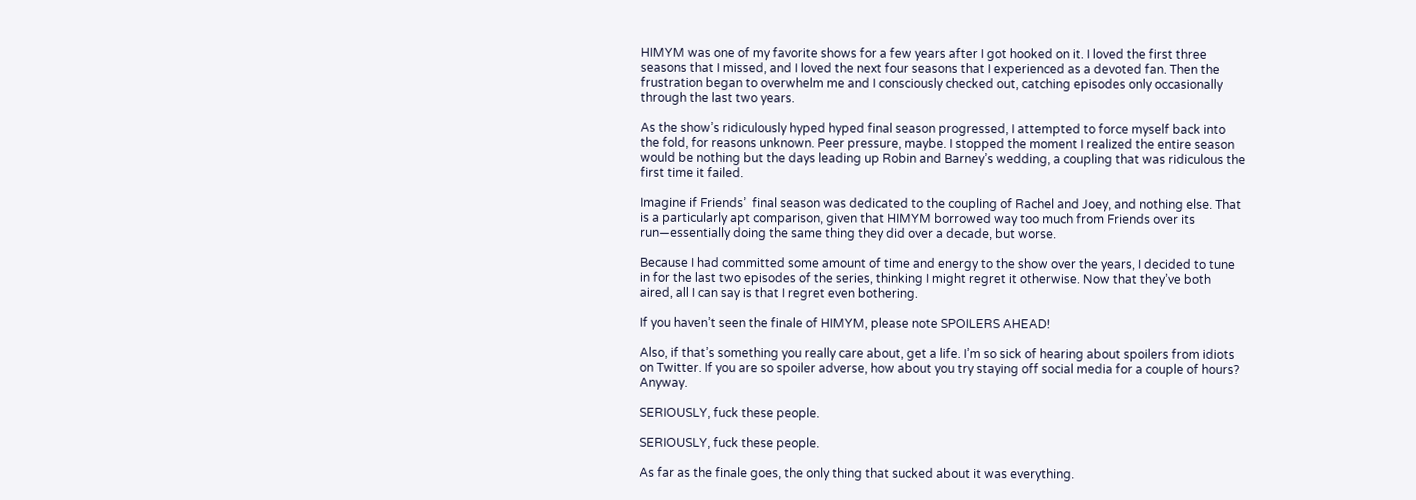HIMYM was one of my favorite shows for a few years after I got hooked on it. I loved the first three seasons that I missed, and I loved the next four seasons that I experienced as a devoted fan. Then the frustration began to overwhelm me and I consciously checked out, catching episodes only occasionally through the last two years.

As the show’s ridiculously hyped hyped final season progressed, I attempted to force myself back into the fold, for reasons unknown. Peer pressure, maybe. I stopped the moment I realized the entire season would be nothing but the days leading up Robin and Barney’s wedding, a coupling that was ridiculous the first time it failed.

Imagine if Friends’  final season was dedicated to the coupling of Rachel and Joey, and nothing else. That is a particularly apt comparison, given that HIMYM borrowed way too much from Friends over its run—essentially doing the same thing they did over a decade, but worse.

Because I had committed some amount of time and energy to the show over the years, I decided to tune in for the last two episodes of the series, thinking I might regret it otherwise. Now that they’ve both aired, all I can say is that I regret even bothering.

If you haven’t seen the finale of HIMYM, please note SPOILERS AHEAD!

Also, if that’s something you really care about, get a life. I’m so sick of hearing about spoilers from idiots on Twitter. If you are so spoiler adverse, how about you try staying off social media for a couple of hours? Anyway.

SERIOUSLY, fuck these people.

SERIOUSLY, fuck these people.

As far as the finale goes, the only thing that sucked about it was everything.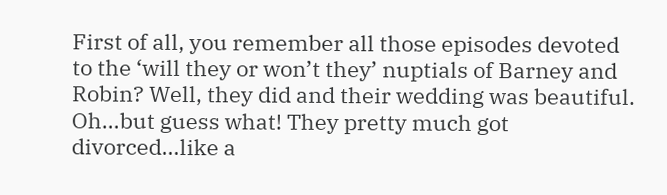First of all, you remember all those episodes devoted to the ‘will they or won’t they’ nuptials of Barney and Robin? Well, they did and their wedding was beautiful. Oh…but guess what! They pretty much got divorced…like a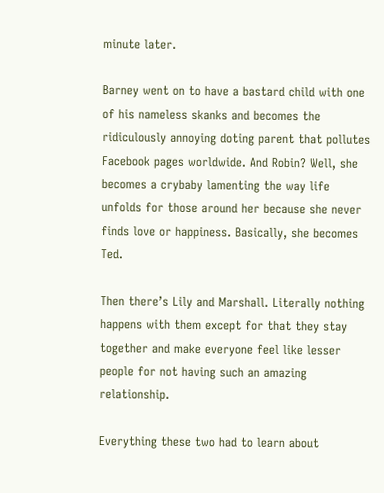minute later.

Barney went on to have a bastard child with one of his nameless skanks and becomes the ridiculously annoying doting parent that pollutes Facebook pages worldwide. And Robin? Well, she becomes a crybaby lamenting the way life unfolds for those around her because she never finds love or happiness. Basically, she becomes Ted.

Then there’s Lily and Marshall. Literally nothing happens with them except for that they stay together and make everyone feel like lesser people for not having such an amazing relationship.

Everything these two had to learn about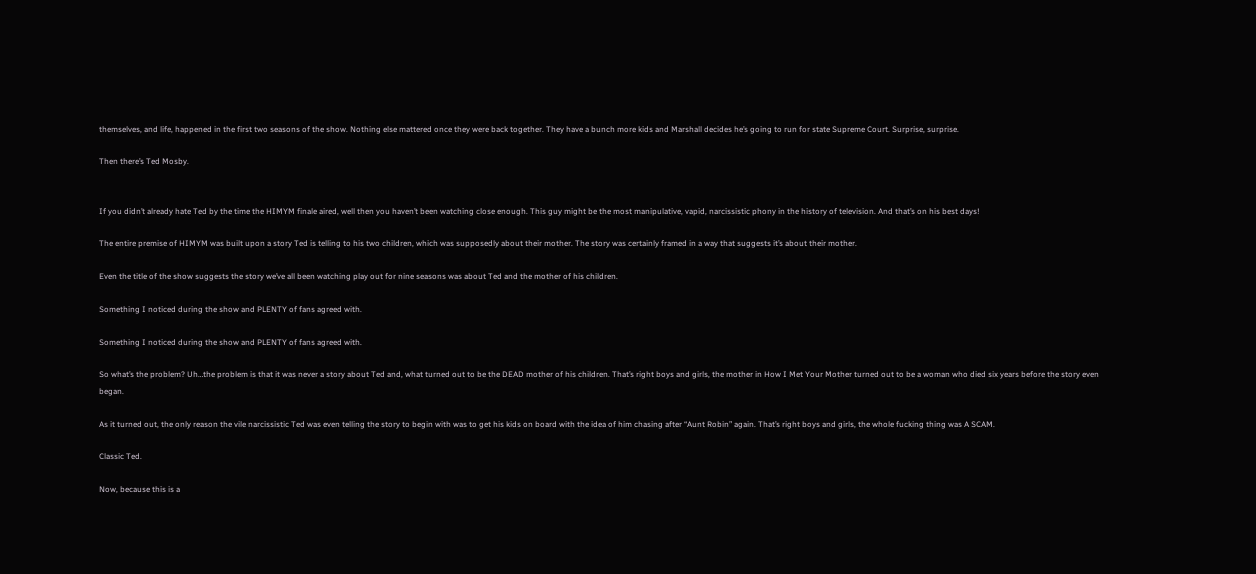themselves, and life, happened in the first two seasons of the show. Nothing else mattered once they were back together. They have a bunch more kids and Marshall decides he’s going to run for state Supreme Court. Surprise, surprise.

Then there’s Ted Mosby.


If you didn’t already hate Ted by the time the HIMYM finale aired, well then you haven’t been watching close enough. This guy might be the most manipulative, vapid, narcissistic phony in the history of television. And that’s on his best days!

The entire premise of HIMYM was built upon a story Ted is telling to his two children, which was supposedly about their mother. The story was certainly framed in a way that suggests it’s about their mother.

Even the title of the show suggests the story we’ve all been watching play out for nine seasons was about Ted and the mother of his children.

Something I noticed during the show and PLENTY of fans agreed with.

Something I noticed during the show and PLENTY of fans agreed with.

So what’s the problem? Uh…the problem is that it was never a story about Ted and, what turned out to be the DEAD mother of his children. That’s right boys and girls, the mother in How I Met Your Mother turned out to be a woman who died six years before the story even began.

As it turned out, the only reason the vile narcissistic Ted was even telling the story to begin with was to get his kids on board with the idea of him chasing after “Aunt Robin” again. That’s right boys and girls, the whole fucking thing was A SCAM.

Classic Ted.

Now, because this is a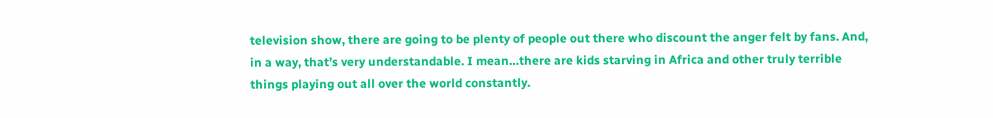television show, there are going to be plenty of people out there who discount the anger felt by fans. And, in a way, that’s very understandable. I mean…there are kids starving in Africa and other truly terrible things playing out all over the world constantly.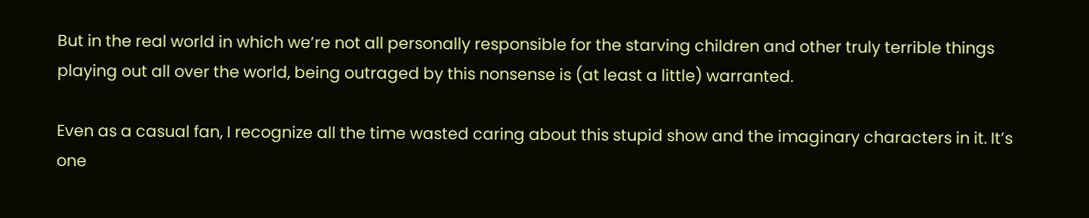But in the real world in which we’re not all personally responsible for the starving children and other truly terrible things playing out all over the world, being outraged by this nonsense is (at least a little) warranted.

Even as a casual fan, I recognize all the time wasted caring about this stupid show and the imaginary characters in it. It’s one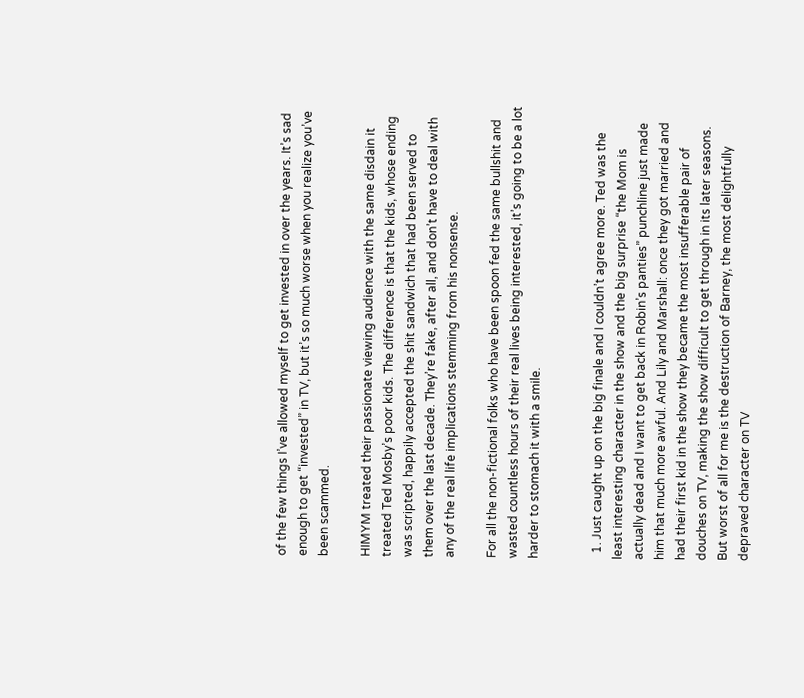of the few things I’ve allowed myself to get invested in over the years. It’s sad enough to get “invested” in TV, but it’s so much worse when you realize you’ve been scammed.

HIMYM treated their passionate viewing audience with the same disdain it treated Ted Mosby’s poor kids. The difference is that the kids, whose ending was scripted, happily accepted the shit sandwich that had been served to them over the last decade. They’re fake, after all, and don’t have to deal with any of the real life implications stemming from his nonsense.

For all the non-fictional folks who have been spoon fed the same bullshit and wasted countless hours of their real lives being interested, it’s going to be a lot harder to stomach it with a smile.


  1. Just caught up on the big finale and I couldn’t agree more. Ted was the least interesting character in the show and the big surprise “the Mom is actually dead and I want to get back in Robin’s panties” punchline just made him that much more awful. And Lily and Marshall: once they got married and had their first kid in the show they became the most insufferable pair of douches on TV, making the show difficult to get through in its later seasons. But worst of all for me is the destruction of Barney, the most delightfully depraved character on TV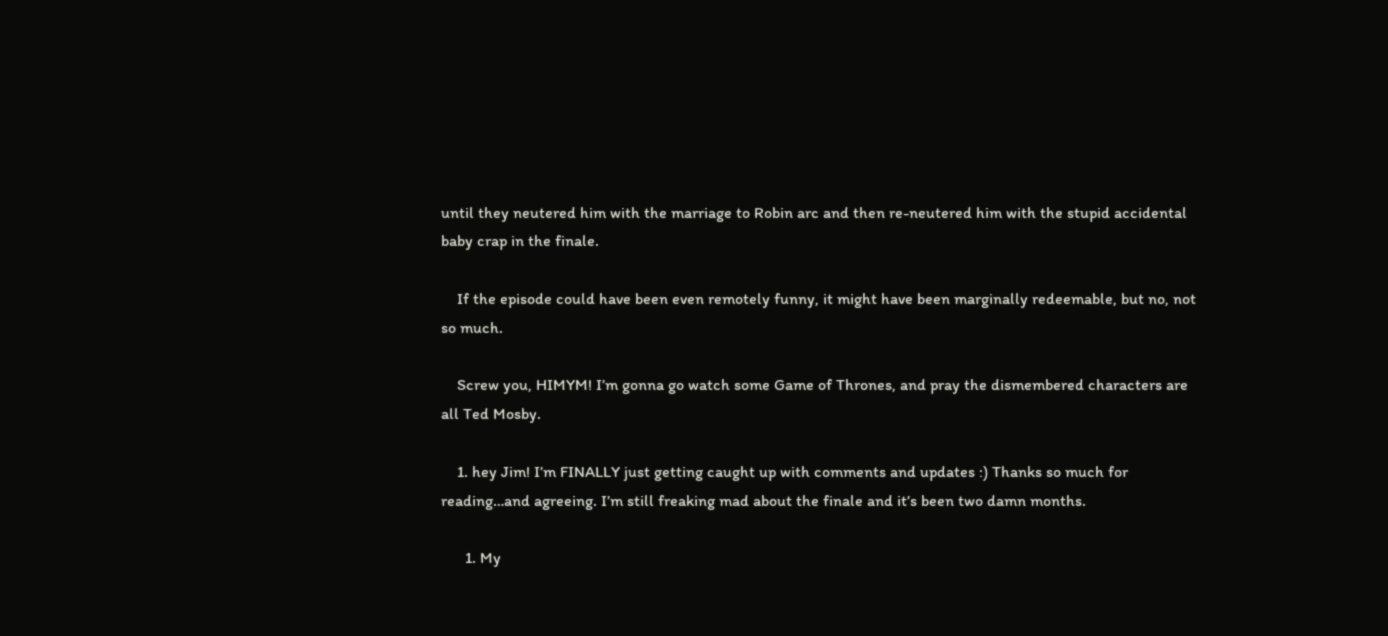until they neutered him with the marriage to Robin arc and then re-neutered him with the stupid accidental baby crap in the finale.

    If the episode could have been even remotely funny, it might have been marginally redeemable, but no, not so much.

    Screw you, HIMYM! I’m gonna go watch some Game of Thrones, and pray the dismembered characters are all Ted Mosby.

    1. hey Jim! I’m FINALLY just getting caught up with comments and updates :) Thanks so much for reading…and agreeing. I’m still freaking mad about the finale and it’s been two damn months.

      1. My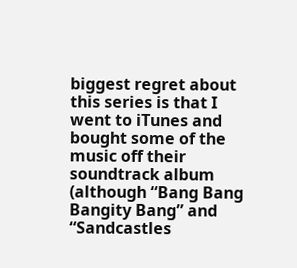biggest regret about this series is that I went to iTunes and bought some of the music off their soundtrack album (although “Bang Bang Bangity Bang” and “Sandcastles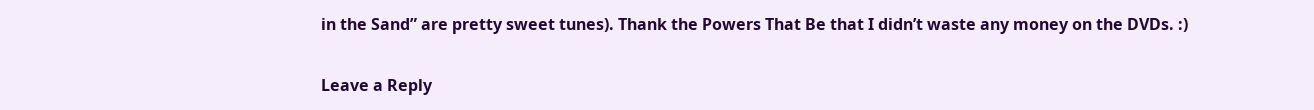in the Sand” are pretty sweet tunes). Thank the Powers That Be that I didn’t waste any money on the DVDs. :)

Leave a Reply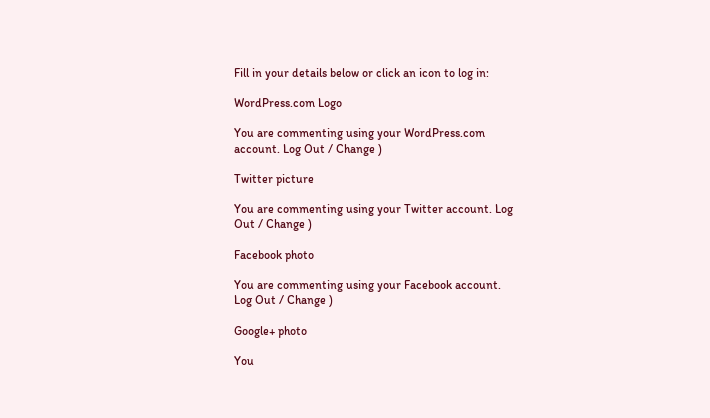Fill in your details below or click an icon to log in:

WordPress.com Logo

You are commenting using your WordPress.com account. Log Out / Change )

Twitter picture

You are commenting using your Twitter account. Log Out / Change )

Facebook photo

You are commenting using your Facebook account. Log Out / Change )

Google+ photo

You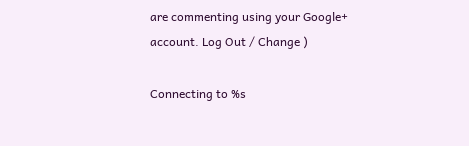are commenting using your Google+ account. Log Out / Change )

Connecting to %s